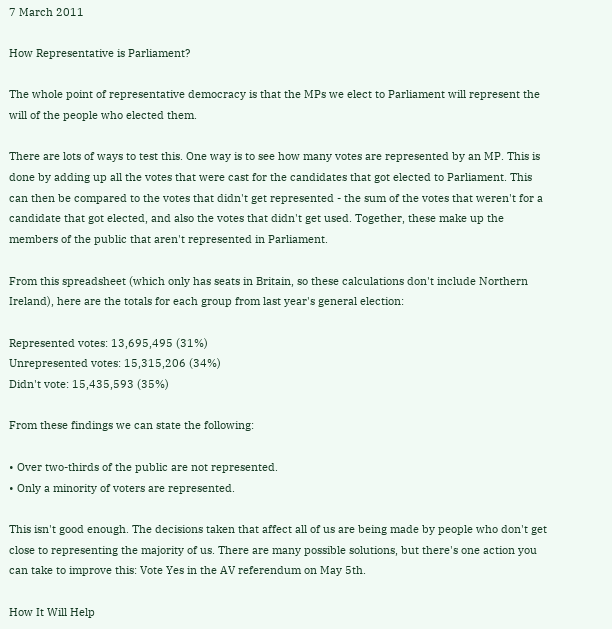7 March 2011

How Representative is Parliament?

The whole point of representative democracy is that the MPs we elect to Parliament will represent the will of the people who elected them.

There are lots of ways to test this. One way is to see how many votes are represented by an MP. This is done by adding up all the votes that were cast for the candidates that got elected to Parliament. This can then be compared to the votes that didn't get represented - the sum of the votes that weren't for a candidate that got elected, and also the votes that didn't get used. Together, these make up the members of the public that aren't represented in Parliament.

From this spreadsheet (which only has seats in Britain, so these calculations don't include Northern Ireland), here are the totals for each group from last year's general election:

Represented votes: 13,695,495 (31%)
Unrepresented votes: 15,315,206 (34%)
Didn't vote: 15,435,593 (35%)

From these findings we can state the following:

• Over two-thirds of the public are not represented.
• Only a minority of voters are represented.

This isn't good enough. The decisions taken that affect all of us are being made by people who don't get close to representing the majority of us. There are many possible solutions, but there's one action you can take to improve this: Vote Yes in the AV referendum on May 5th.

How It Will Help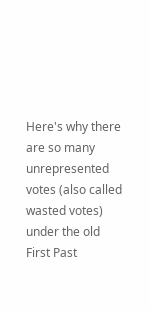Here's why there are so many unrepresented votes (also called wasted votes) under the old First Past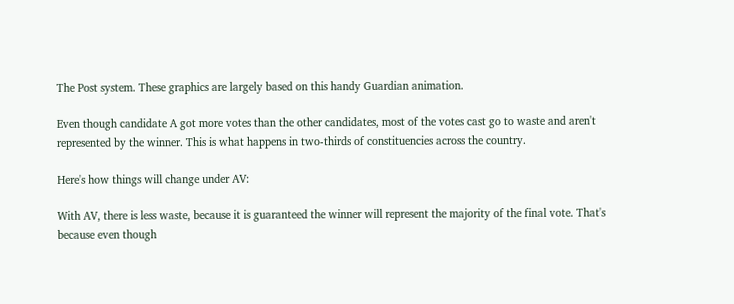The Post system. These graphics are largely based on this handy Guardian animation.

Even though candidate A got more votes than the other candidates, most of the votes cast go to waste and aren't represented by the winner. This is what happens in two-thirds of constituencies across the country.

Here's how things will change under AV:

With AV, there is less waste, because it is guaranteed the winner will represent the majority of the final vote. That's because even though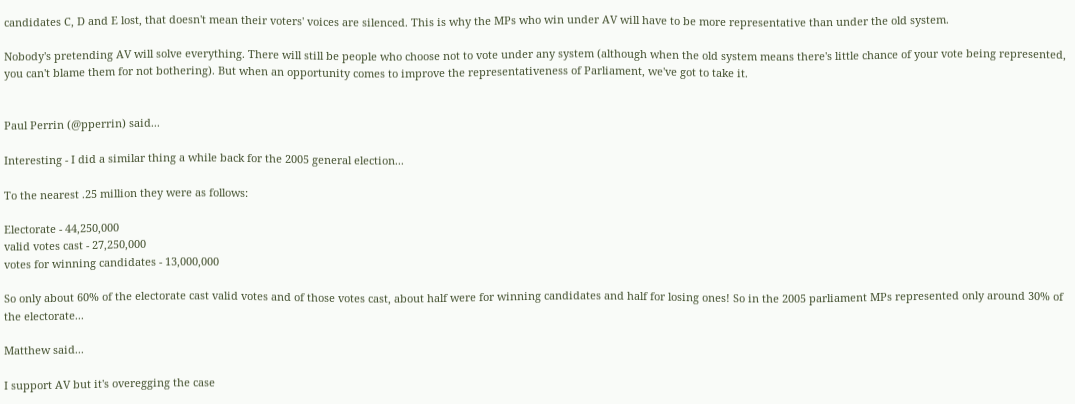candidates C, D and E lost, that doesn't mean their voters' voices are silenced. This is why the MPs who win under AV will have to be more representative than under the old system.

Nobody's pretending AV will solve everything. There will still be people who choose not to vote under any system (although when the old system means there's little chance of your vote being represented, you can't blame them for not bothering). But when an opportunity comes to improve the representativeness of Parliament, we've got to take it.


Paul Perrin (@pperrin) said...

Interesting - I did a similar thing a while back for the 2005 general election...

To the nearest .25 million they were as follows:

Electorate - 44,250,000
valid votes cast - 27,250,000
votes for winning candidates - 13,000,000

So only about 60% of the electorate cast valid votes and of those votes cast, about half were for winning candidates and half for losing ones! So in the 2005 parliament MPs represented only around 30% of the electorate...

Matthew said...

I support AV but it's overegging the case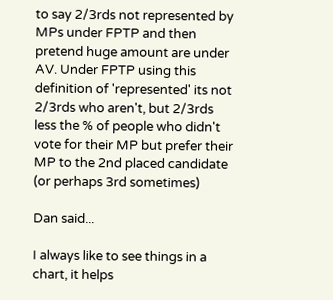to say 2/3rds not represented by MPs under FPTP and then pretend huge amount are under AV. Under FPTP using this definition of 'represented' its not 2/3rds who aren't, but 2/3rds less the % of people who didn't vote for their MP but prefer their MP to the 2nd placed candidate (or perhaps 3rd sometimes)

Dan said...

I always like to see things in a chart, it helps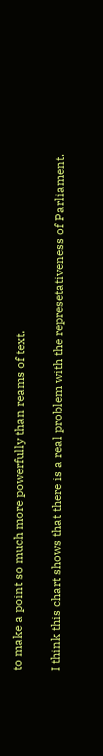to make a point so much more powerfully than reams of text.

I think this chart shows that there is a real problem with the represetativeness of Parliament.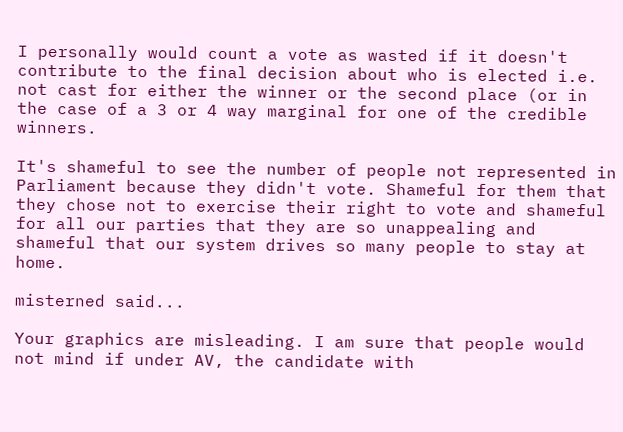I personally would count a vote as wasted if it doesn't contribute to the final decision about who is elected i.e. not cast for either the winner or the second place (or in the case of a 3 or 4 way marginal for one of the credible winners.

It's shameful to see the number of people not represented in Parliament because they didn't vote. Shameful for them that they chose not to exercise their right to vote and shameful for all our parties that they are so unappealing and shameful that our system drives so many people to stay at home.

misterned said...

Your graphics are misleading. I am sure that people would not mind if under AV, the candidate with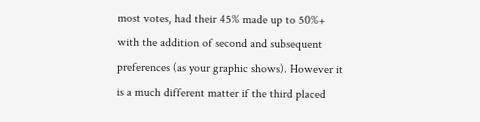most votes, had their 45% made up to 50%+ with the addition of second and subsequent preferences (as your graphic shows). However it is a much different matter if the third placed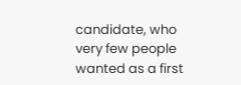candidate, who very few people wanted as a first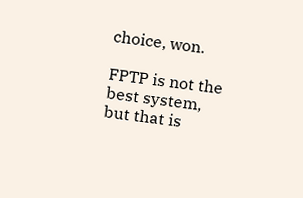choice, won.

FPTP is not the best system, but that is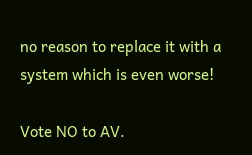no reason to replace it with a system which is even worse!

Vote NO to AV.